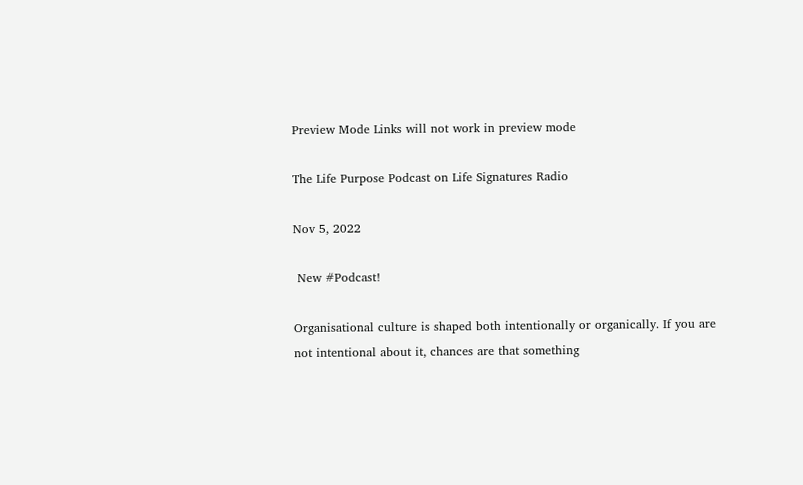Preview Mode Links will not work in preview mode

The Life Purpose Podcast on Life Signatures Radio

Nov 5, 2022

 New #Podcast!

Organisational culture is shaped both intentionally or organically. If you are not intentional about it, chances are that something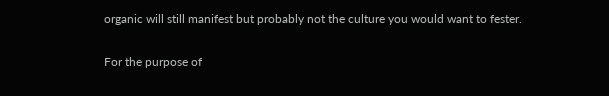organic will still manifest but probably not the culture you would want to fester.

For the purpose of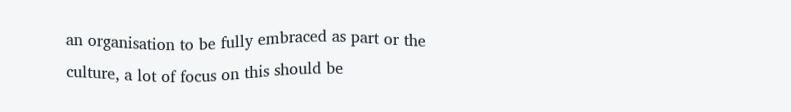an organisation to be fully embraced as part or the culture, a lot of focus on this should be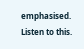emphasised. Listen to this.